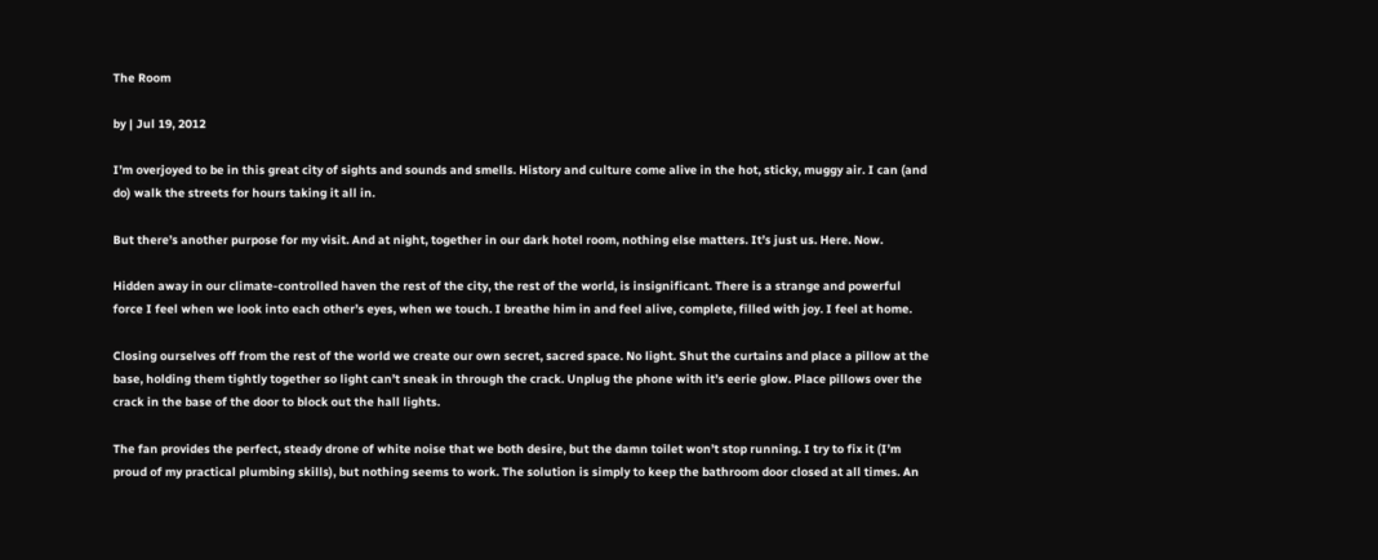The Room

by | Jul 19, 2012

I’m overjoyed to be in this great city of sights and sounds and smells. History and culture come alive in the hot, sticky, muggy air. I can (and do) walk the streets for hours taking it all in.

But there’s another purpose for my visit. And at night, together in our dark hotel room, nothing else matters. It’s just us. Here. Now.

Hidden away in our climate-controlled haven the rest of the city, the rest of the world, is insignificant. There is a strange and powerful force I feel when we look into each other’s eyes, when we touch. I breathe him in and feel alive, complete, filled with joy. I feel at home.

Closing ourselves off from the rest of the world we create our own secret, sacred space. No light. Shut the curtains and place a pillow at the base, holding them tightly together so light can’t sneak in through the crack. Unplug the phone with it’s eerie glow. Place pillows over the crack in the base of the door to block out the hall lights.

The fan provides the perfect, steady drone of white noise that we both desire, but the damn toilet won’t stop running. I try to fix it (I’m proud of my practical plumbing skills), but nothing seems to work. The solution is simply to keep the bathroom door closed at all times. An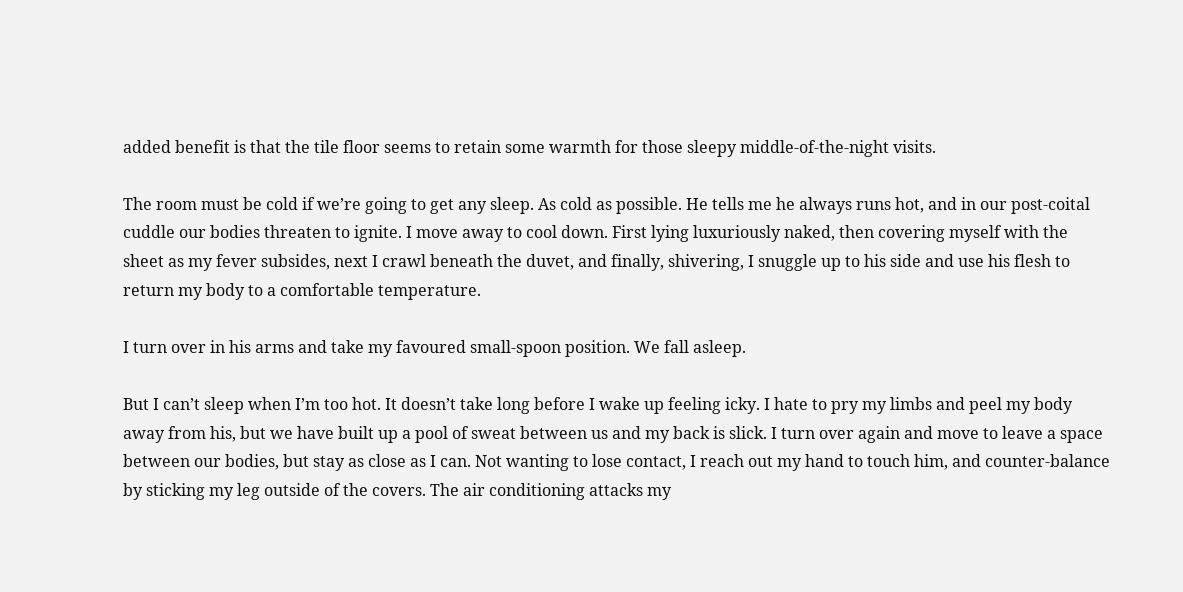added benefit is that the tile floor seems to retain some warmth for those sleepy middle-of-the-night visits.

The room must be cold if we’re going to get any sleep. As cold as possible. He tells me he always runs hot, and in our post-coital cuddle our bodies threaten to ignite. I move away to cool down. First lying luxuriously naked, then covering myself with the sheet as my fever subsides, next I crawl beneath the duvet, and finally, shivering, I snuggle up to his side and use his flesh to return my body to a comfortable temperature.

I turn over in his arms and take my favoured small-spoon position. We fall asleep.

But I can’t sleep when I’m too hot. It doesn’t take long before I wake up feeling icky. I hate to pry my limbs and peel my body away from his, but we have built up a pool of sweat between us and my back is slick. I turn over again and move to leave a space between our bodies, but stay as close as I can. Not wanting to lose contact, I reach out my hand to touch him, and counter-balance by sticking my leg outside of the covers. The air conditioning attacks my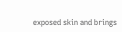exposed skin and brings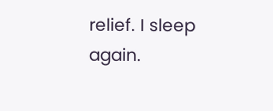relief. I sleep again.